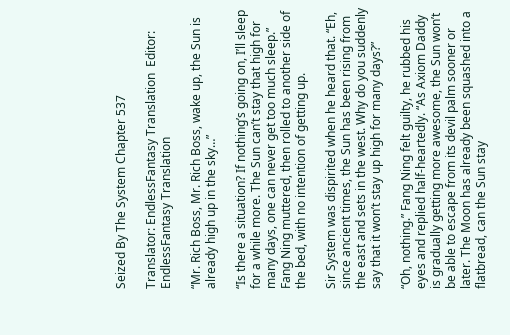Seized By The System Chapter 537

Translator: EndlessFantasy Translation  Editor: EndlessFantasy Translation

“Mr. Rich Boss, Mr. Rich Boss, wake up, the Sun is already high up in the sky…”

“Is there a situation? If nothing’s going on, I’ll sleep for a while more. The Sun can’t stay that high for many days, one can never get too much sleep.” Fang Ning muttered, then rolled to another side of the bed, with no intention of getting up.

Sir System was dispirited when he heard that. “Eh, since ancient times, the Sun has been rising from the east and sets in the west. Why do you suddenly say that it won’t stay up high for many days?”

“Oh, nothing.” Fang Ning felt guilty, he rubbed his eyes and replied half-heartedly. “As Axiom Daddy is gradually getting more awesome, the Sun won’t be able to escape from its devil palm sooner or later. The Moon has already been squashed into a flatbread, can the Sun stay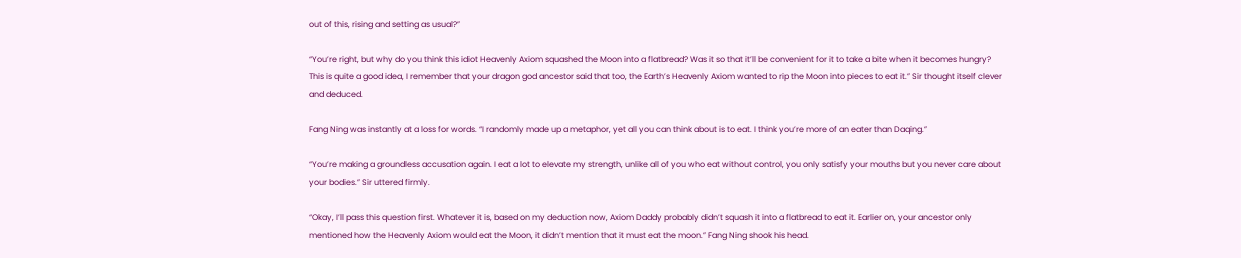out of this, rising and setting as usual?”

“You’re right, but why do you think this idiot Heavenly Axiom squashed the Moon into a flatbread? Was it so that it’ll be convenient for it to take a bite when it becomes hungry? This is quite a good idea, I remember that your dragon god ancestor said that too, the Earth’s Heavenly Axiom wanted to rip the Moon into pieces to eat it.” Sir thought itself clever and deduced.

Fang Ning was instantly at a loss for words. “I randomly made up a metaphor, yet all you can think about is to eat. I think you’re more of an eater than Daqing.”

“You’re making a groundless accusation again. I eat a lot to elevate my strength, unlike all of you who eat without control, you only satisfy your mouths but you never care about your bodies.” Sir uttered firmly.

“Okay, I’ll pass this question first. Whatever it is, based on my deduction now, Axiom Daddy probably didn’t squash it into a flatbread to eat it. Earlier on, your ancestor only mentioned how the Heavenly Axiom would eat the Moon, it didn’t mention that it must eat the moon.” Fang Ning shook his head.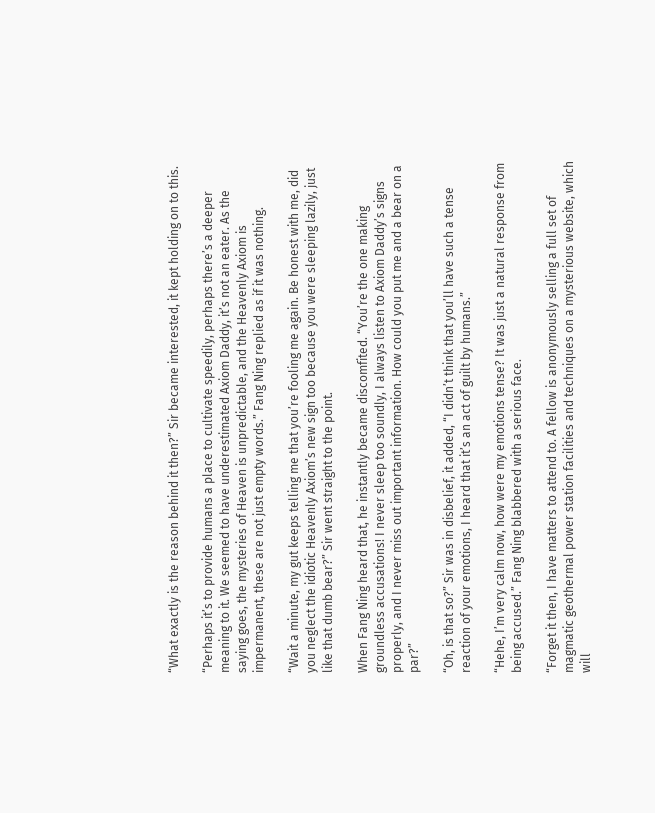“What exactly is the reason behind it then?” Sir became interested, it kept holding on to this.

“Perhaps it’s to provide humans a place to cultivate speedily, perhaps there’s a deeper meaning to it. We seemed to have underestimated Axiom Daddy, it’s not an eater. As the saying goes, the mysteries of Heaven is unpredictable, and the Heavenly Axiom is impermanent, these are not just empty words.” Fang Ning replied as if it was nothing.

“Wait a minute, my gut keeps telling me that you’re fooling me again. Be honest with me, did you neglect the idiotic Heavenly Axiom’s new sign too because you were sleeping lazily, just like that dumb bear?” Sir went straight to the point.

When Fang Ning heard that, he instantly became discomfited. “You’re the one making groundless accusations! I never sleep too soundly, I always listen to Axiom Daddy’s signs properly, and I never miss out important information. How could you put me and a bear on a par?”

“Oh, is that so?” Sir was in disbelief, it added, “I didn’t think that you’ll have such a tense reaction of your emotions, I heard that it’s an act of guilt by humans.”

“Hehe, I’m very calm now, how were my emotions tense? It was just a natural response from being accused.” Fang Ning blabbered with a serious face.

“Forget it then, I have matters to attend to. A fellow is anonymously selling a full set of magmatic geothermal power station facilities and techniques on a mysterious website, which will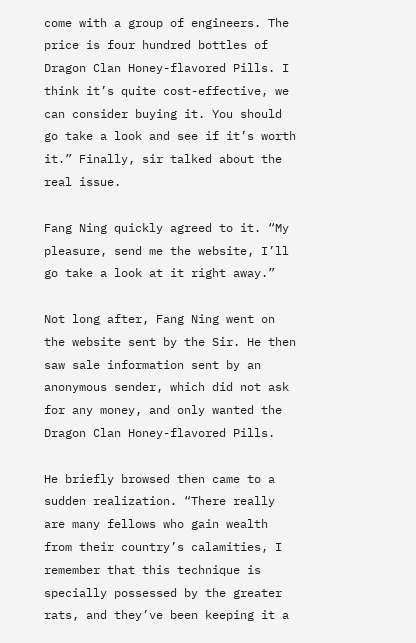come with a group of engineers. The price is four hundred bottles of Dragon Clan Honey-flavored Pills. I think it’s quite cost-effective, we can consider buying it. You should go take a look and see if it’s worth it.” Finally, sir talked about the real issue.

Fang Ning quickly agreed to it. “My pleasure, send me the website, I’ll go take a look at it right away.”

Not long after, Fang Ning went on the website sent by the Sir. He then saw sale information sent by an anonymous sender, which did not ask for any money, and only wanted the Dragon Clan Honey-flavored Pills.

He briefly browsed then came to a sudden realization. “There really are many fellows who gain wealth from their country’s calamities, I remember that this technique is specially possessed by the greater rats, and they’ve been keeping it a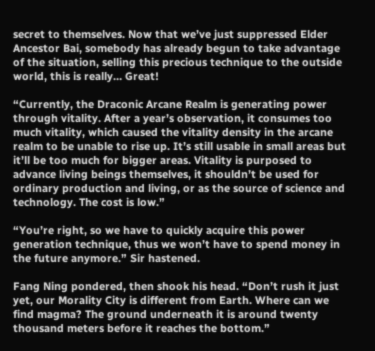secret to themselves. Now that we’ve just suppressed Elder Ancestor Bai, somebody has already begun to take advantage of the situation, selling this precious technique to the outside world, this is really… Great!

“Currently, the Draconic Arcane Realm is generating power through vitality. After a year’s observation, it consumes too much vitality, which caused the vitality density in the arcane realm to be unable to rise up. It’s still usable in small areas but it’ll be too much for bigger areas. Vitality is purposed to advance living beings themselves, it shouldn’t be used for ordinary production and living, or as the source of science and technology. The cost is low.”

“You’re right, so we have to quickly acquire this power generation technique, thus we won’t have to spend money in the future anymore.” Sir hastened.

Fang Ning pondered, then shook his head. “Don’t rush it just yet, our Morality City is different from Earth. Where can we find magma? The ground underneath it is around twenty thousand meters before it reaches the bottom.”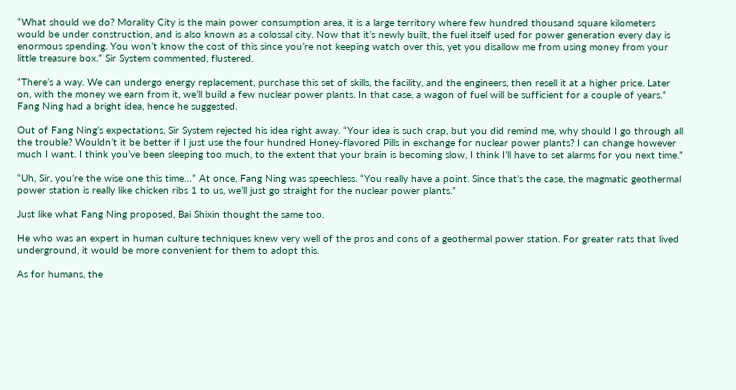“What should we do? Morality City is the main power consumption area, it is a large territory where few hundred thousand square kilometers would be under construction, and is also known as a colossal city. Now that it’s newly built, the fuel itself used for power generation every day is enormous spending. You won’t know the cost of this since you’re not keeping watch over this, yet you disallow me from using money from your little treasure box.” Sir System commented, flustered.

“There’s a way. We can undergo energy replacement, purchase this set of skills, the facility, and the engineers, then resell it at a higher price. Later on, with the money we earn from it, we’ll build a few nuclear power plants. In that case, a wagon of fuel will be sufficient for a couple of years.” Fang Ning had a bright idea, hence he suggested.

Out of Fang Ning’s expectations, Sir System rejected his idea right away. “Your idea is such crap, but you did remind me, why should I go through all the trouble? Wouldn’t it be better if I just use the four hundred Honey-flavored Pills in exchange for nuclear power plants? I can change however much I want. I think you’ve been sleeping too much, to the extent that your brain is becoming slow, I think I’ll have to set alarms for you next time.”

“Uh, Sir, you’re the wise one this time…” At once, Fang Ning was speechless. “You really have a point. Since that’s the case, the magmatic geothermal power station is really like chicken ribs 1 to us, we’ll just go straight for the nuclear power plants.”

Just like what Fang Ning proposed, Bai Shixin thought the same too.

He who was an expert in human culture techniques knew very well of the pros and cons of a geothermal power station. For greater rats that lived underground, it would be more convenient for them to adopt this.

As for humans, the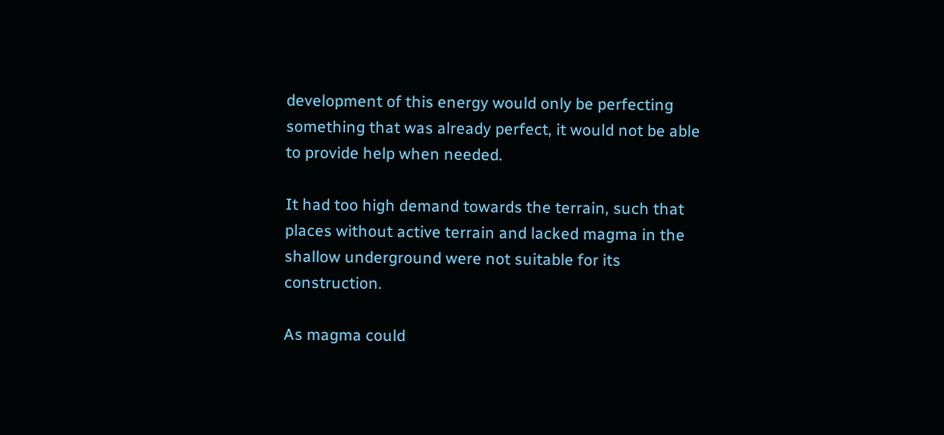development of this energy would only be perfecting something that was already perfect, it would not be able to provide help when needed.

It had too high demand towards the terrain, such that places without active terrain and lacked magma in the shallow underground were not suitable for its construction.

As magma could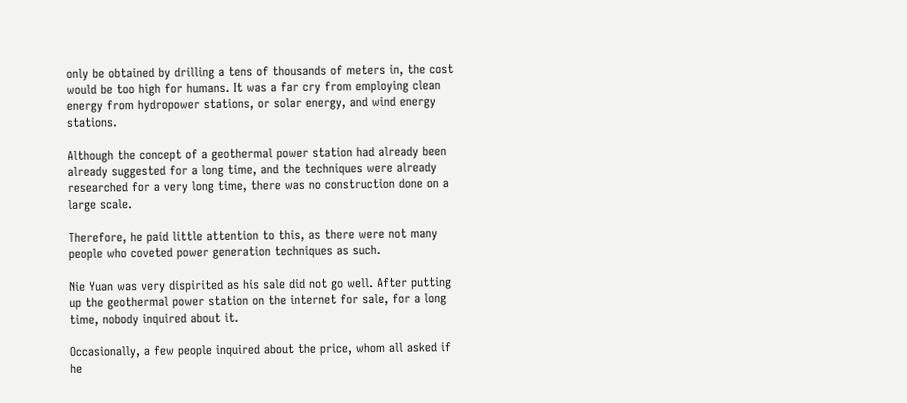only be obtained by drilling a tens of thousands of meters in, the cost would be too high for humans. It was a far cry from employing clean energy from hydropower stations, or solar energy, and wind energy stations.

Although the concept of a geothermal power station had already been already suggested for a long time, and the techniques were already researched for a very long time, there was no construction done on a large scale.

Therefore, he paid little attention to this, as there were not many people who coveted power generation techniques as such.

Nie Yuan was very dispirited as his sale did not go well. After putting up the geothermal power station on the internet for sale, for a long time, nobody inquired about it.

Occasionally, a few people inquired about the price, whom all asked if he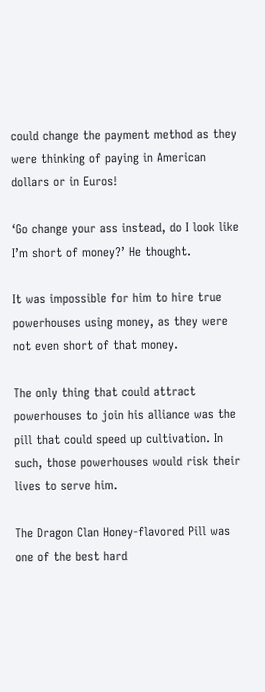could change the payment method as they were thinking of paying in American dollars or in Euros!

‘Go change your ass instead, do I look like I’m short of money?’ He thought.

It was impossible for him to hire true powerhouses using money, as they were not even short of that money.

The only thing that could attract powerhouses to join his alliance was the pill that could speed up cultivation. In such, those powerhouses would risk their lives to serve him.

The Dragon Clan Honey-flavored Pill was one of the best hard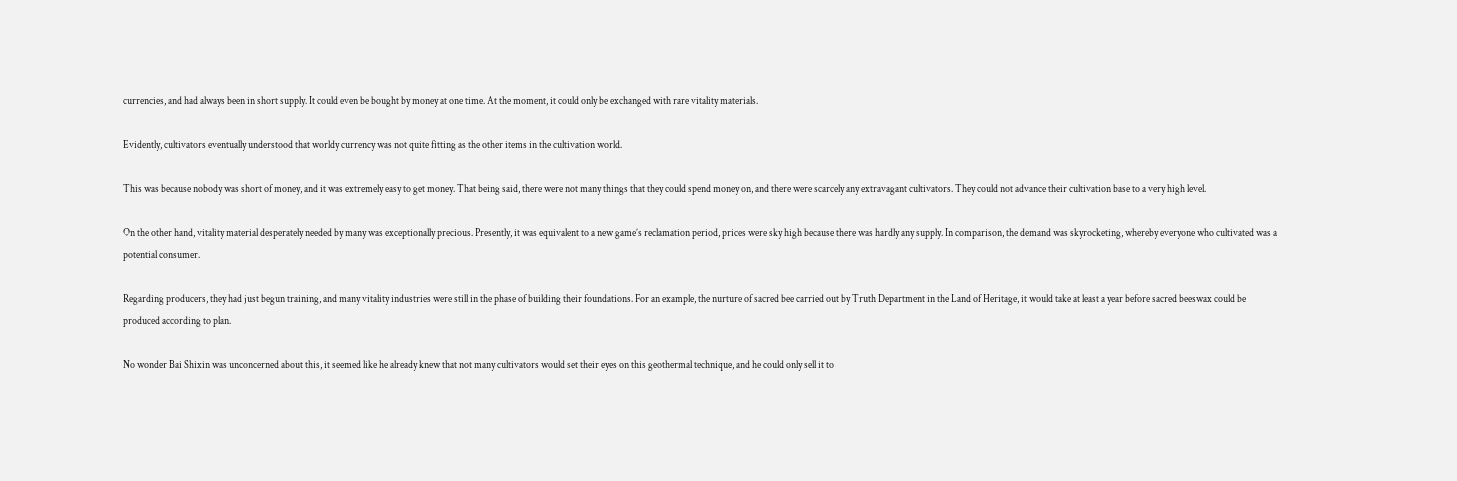currencies, and had always been in short supply. It could even be bought by money at one time. At the moment, it could only be exchanged with rare vitality materials.

Evidently, cultivators eventually understood that worldy currency was not quite fitting as the other items in the cultivation world.

This was because nobody was short of money, and it was extremely easy to get money. That being said, there were not many things that they could spend money on, and there were scarcely any extravagant cultivators. They could not advance their cultivation base to a very high level.

On the other hand, vitality material desperately needed by many was exceptionally precious. Presently, it was equivalent to a new game’s reclamation period, prices were sky high because there was hardly any supply. In comparison, the demand was skyrocketing, whereby everyone who cultivated was a potential consumer.

Regarding producers, they had just begun training, and many vitality industries were still in the phase of building their foundations. For an example, the nurture of sacred bee carried out by Truth Department in the Land of Heritage, it would take at least a year before sacred beeswax could be produced according to plan.

No wonder Bai Shixin was unconcerned about this, it seemed like he already knew that not many cultivators would set their eyes on this geothermal technique, and he could only sell it to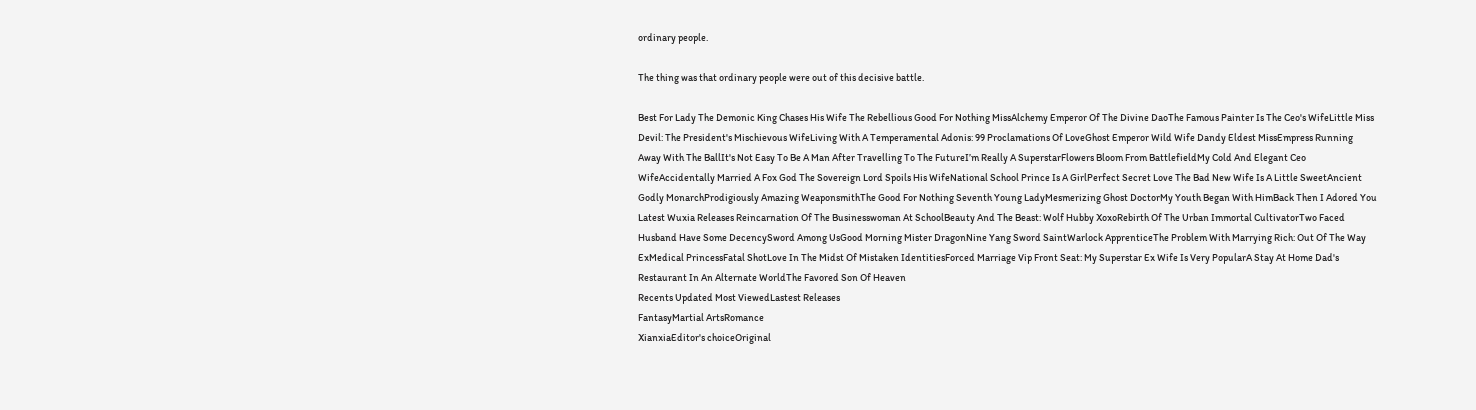ordinary people.

The thing was that ordinary people were out of this decisive battle.

Best For Lady The Demonic King Chases His Wife The Rebellious Good For Nothing MissAlchemy Emperor Of The Divine DaoThe Famous Painter Is The Ceo's WifeLittle Miss Devil: The President's Mischievous WifeLiving With A Temperamental Adonis: 99 Proclamations Of LoveGhost Emperor Wild Wife Dandy Eldest MissEmpress Running Away With The BallIt's Not Easy To Be A Man After Travelling To The FutureI’m Really A SuperstarFlowers Bloom From BattlefieldMy Cold And Elegant Ceo WifeAccidentally Married A Fox God The Sovereign Lord Spoils His WifeNational School Prince Is A GirlPerfect Secret Love The Bad New Wife Is A Little SweetAncient Godly MonarchProdigiously Amazing WeaponsmithThe Good For Nothing Seventh Young LadyMesmerizing Ghost DoctorMy Youth Began With HimBack Then I Adored You
Latest Wuxia Releases Reincarnation Of The Businesswoman At SchoolBeauty And The Beast: Wolf Hubby XoxoRebirth Of The Urban Immortal CultivatorTwo Faced Husband Have Some DecencySword Among UsGood Morning Mister DragonNine Yang Sword SaintWarlock ApprenticeThe Problem With Marrying Rich: Out Of The Way ExMedical PrincessFatal ShotLove In The Midst Of Mistaken IdentitiesForced Marriage Vip Front Seat: My Superstar Ex Wife Is Very PopularA Stay At Home Dad's Restaurant In An Alternate WorldThe Favored Son Of Heaven
Recents Updated Most ViewedLastest Releases
FantasyMartial ArtsRomance
XianxiaEditor's choiceOriginal